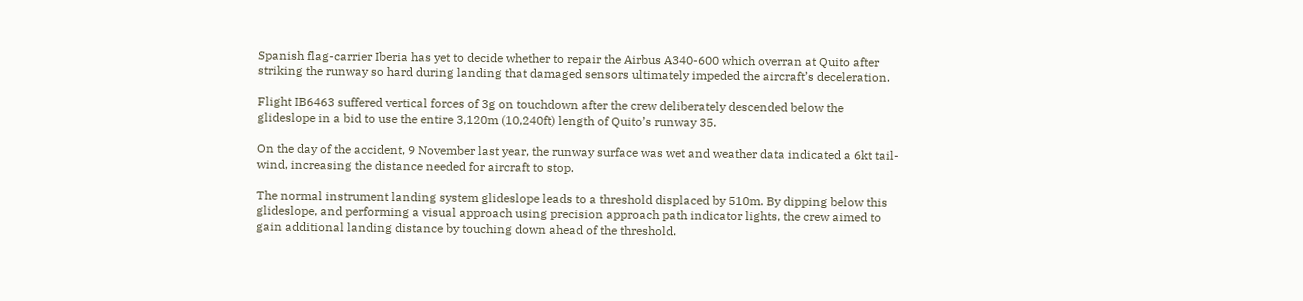Spanish flag-carrier Iberia has yet to decide whether to repair the Airbus A340-600 which overran at Quito after striking the runway so hard during landing that damaged sensors ultimately impeded the aircraft’s deceleration.

Flight IB6463 suffered vertical forces of 3g on touchdown after the crew deliberately descended below the glideslope in a bid to use the entire 3,120m (10,240ft) length of Quito’s runway 35.

On the day of the accident, 9 November last year, the runway surface was wet and weather data indicated a 6kt tail-wind, increasing the distance needed for aircraft to stop.

The normal instrument landing system glideslope leads to a threshold displaced by 510m. By dipping below this glideslope, and performing a visual approach using precision approach path indicator lights, the crew aimed to gain additional landing distance by touching down ahead of the threshold.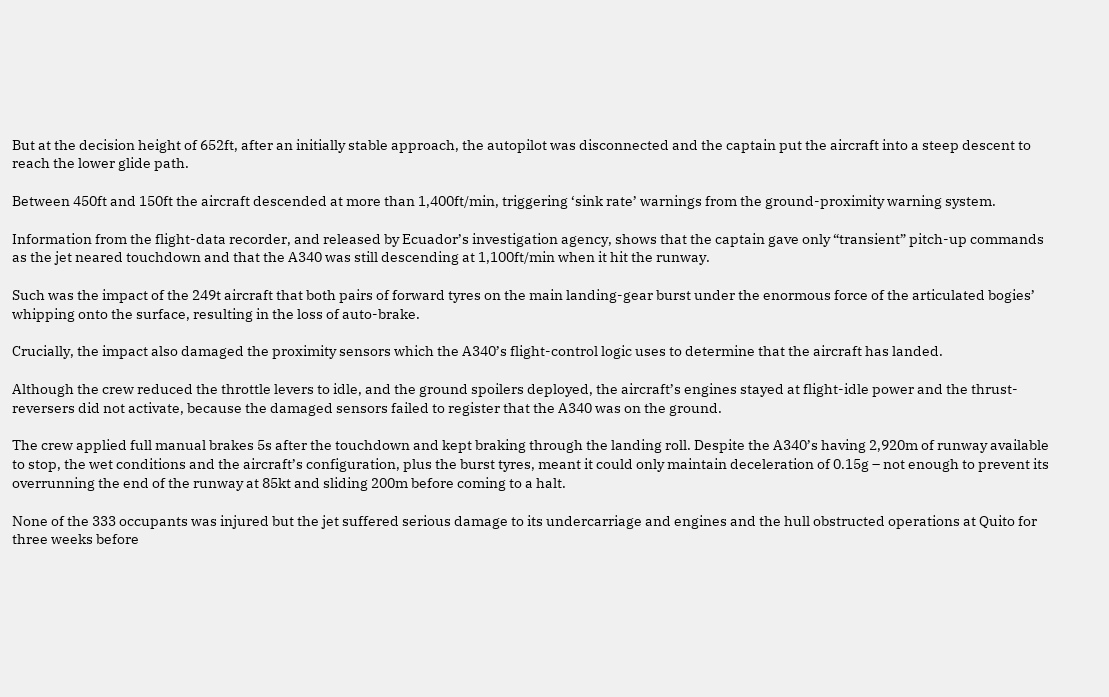But at the decision height of 652ft, after an initially stable approach, the autopilot was disconnected and the captain put the aircraft into a steep descent to reach the lower glide path.

Between 450ft and 150ft the aircraft descended at more than 1,400ft/min, triggering ‘sink rate’ warnings from the ground-proximity warning system.

Information from the flight-data recorder, and released by Ecuador’s investigation agency, shows that the captain gave only “transient” pitch-up commands as the jet neared touchdown and that the A340 was still descending at 1,100ft/min when it hit the runway.

Such was the impact of the 249t aircraft that both pairs of forward tyres on the main landing-gear burst under the enormous force of the articulated bogies’ whipping onto the surface, resulting in the loss of auto-brake.

Crucially, the impact also damaged the proximity sensors which the A340’s flight-control logic uses to determine that the aircraft has landed.

Although the crew reduced the throttle levers to idle, and the ground spoilers deployed, the aircraft’s engines stayed at flight-idle power and the thrust-reversers did not activate, because the damaged sensors failed to register that the A340 was on the ground.

The crew applied full manual brakes 5s after the touchdown and kept braking through the landing roll. Despite the A340’s having 2,920m of runway available to stop, the wet conditions and the aircraft’s configuration, plus the burst tyres, meant it could only maintain deceleration of 0.15g – not enough to prevent its overrunning the end of the runway at 85kt and sliding 200m before coming to a halt.

None of the 333 occupants was injured but the jet suffered serious damage to its undercarriage and engines and the hull obstructed operations at Quito for three weeks before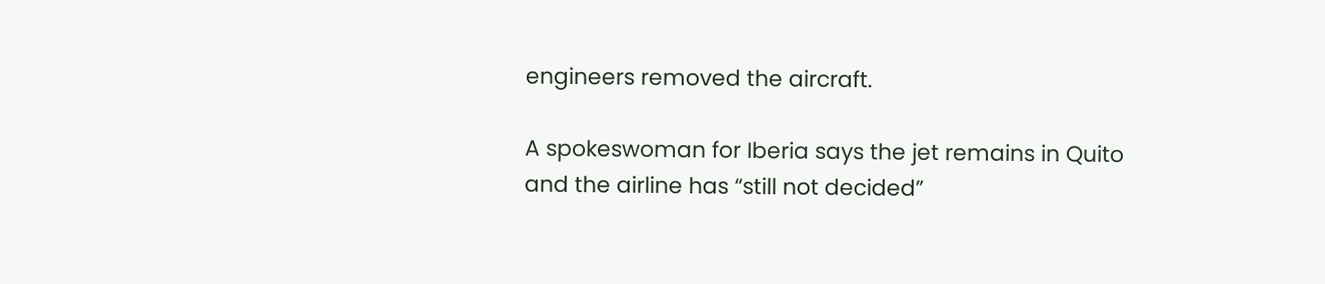engineers removed the aircraft.

A spokeswoman for Iberia says the jet remains in Quito and the airline has “still not decided”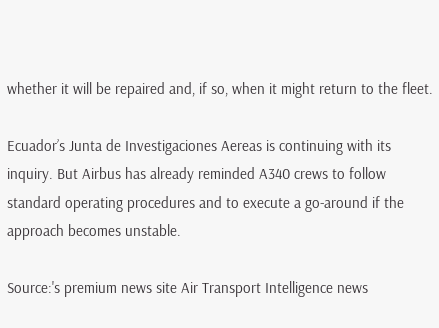whether it will be repaired and, if so, when it might return to the fleet.

Ecuador’s Junta de Investigaciones Aereas is continuing with its inquiry. But Airbus has already reminded A340 crews to follow standard operating procedures and to execute a go-around if the approach becomes unstable.

Source:'s premium news site Air Transport Intelligence news